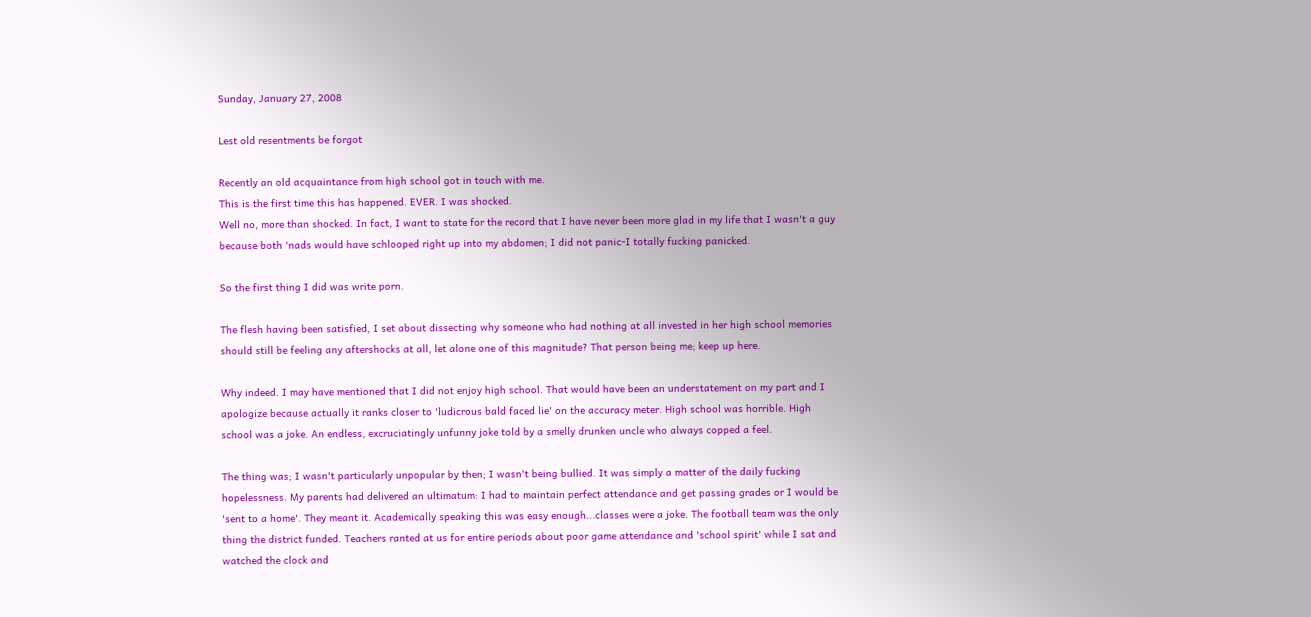Sunday, January 27, 2008

Lest old resentments be forgot

Recently an old acquaintance from high school got in touch with me.
This is the first time this has happened. EVER. I was shocked.
Well no, more than shocked. In fact, I want to state for the record that I have never been more glad in my life that I wasn't a guy because both 'nads would have schlooped right up into my abdomen; I did not panic-I totally fucking panicked.

So the first thing I did was write porn.

The flesh having been satisfied, I set about dissecting why someone who had nothing at all invested in her high school memories should still be feeling any aftershocks at all, let alone one of this magnitude? That person being me; keep up here.

Why indeed. I may have mentioned that I did not enjoy high school. That would have been an understatement on my part and I apologize because actually it ranks closer to 'ludicrous bald faced lie' on the accuracy meter. High school was horrible. High school was a joke. An endless, excruciatingly unfunny joke told by a smelly drunken uncle who always copped a feel.

The thing was; I wasn't particularly unpopular by then; I wasn't being bullied. It was simply a matter of the daily fucking hopelessness. My parents had delivered an ultimatum: I had to maintain perfect attendance and get passing grades or I would be 'sent to a home'. They meant it. Academically speaking this was easy enough...classes were a joke. The football team was the only thing the district funded. Teachers ranted at us for entire periods about poor game attendance and 'school spirit' while I sat and watched the clock and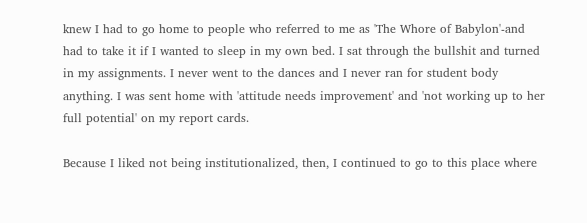knew I had to go home to people who referred to me as 'The Whore of Babylon'-and had to take it if I wanted to sleep in my own bed. I sat through the bullshit and turned in my assignments. I never went to the dances and I never ran for student body anything. I was sent home with 'attitude needs improvement' and 'not working up to her full potential' on my report cards.

Because I liked not being institutionalized, then, I continued to go to this place where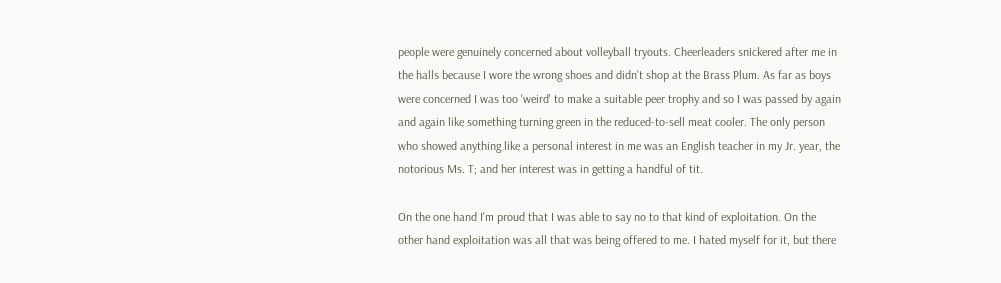people were genuinely concerned about volleyball tryouts. Cheerleaders snickered after me in the halls because I wore the wrong shoes and didn't shop at the Brass Plum. As far as boys were concerned I was too 'weird' to make a suitable peer trophy and so I was passed by again and again like something turning green in the reduced-to-sell meat cooler. The only person who showed anything like a personal interest in me was an English teacher in my Jr. year, the notorious Ms. T; and her interest was in getting a handful of tit.

On the one hand I'm proud that I was able to say no to that kind of exploitation. On the other hand exploitation was all that was being offered to me. I hated myself for it, but there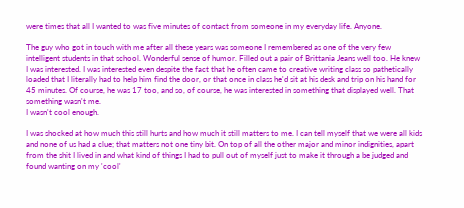were times that all I wanted to was five minutes of contact from someone in my everyday life. Anyone.

The guy who got in touch with me after all these years was someone I remembered as one of the very few intelligent students in that school. Wonderful sense of humor. Filled out a pair of Brittania Jeans well too. He knew I was interested. I was interested even despite the fact that he often came to creative writing class so pathetically loaded that I literally had to help him find the door, or that once in class he'd sit at his desk and trip on his hand for 45 minutes. Of course, he was 17 too, and so, of course, he was interested in something that displayed well. That something wasn't me.
I wasn't cool enough.

I was shocked at how much this still hurts and how much it still matters to me. I can tell myself that we were all kids and none of us had a clue; that matters not one tiny bit. On top of all the other major and minor indignities, apart from the shit I lived in and what kind of things I had to pull out of myself just to make it through a be judged and found wanting on my 'cool'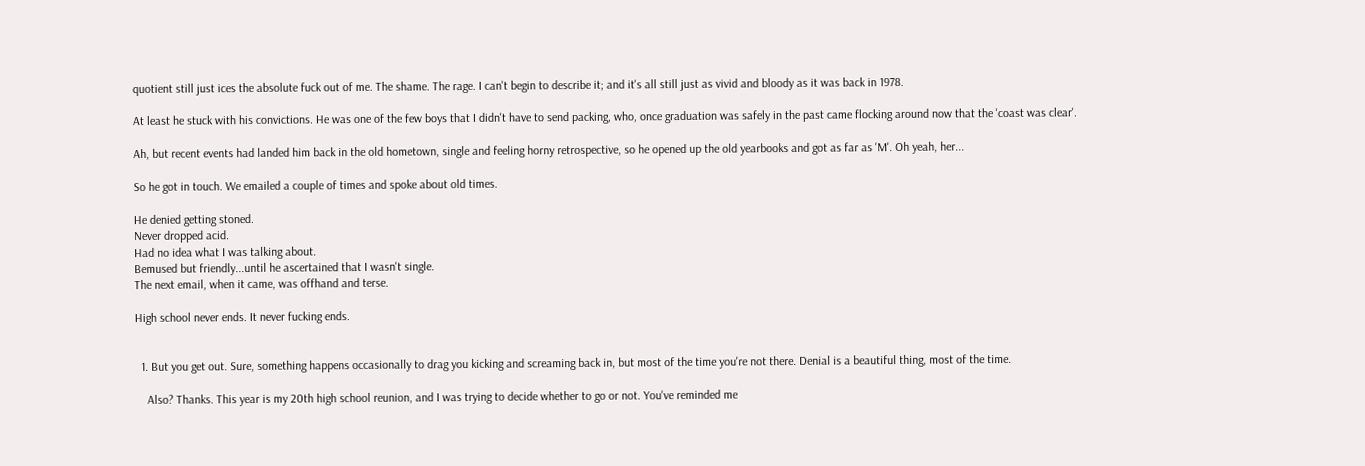quotient still just ices the absolute fuck out of me. The shame. The rage. I can't begin to describe it; and it's all still just as vivid and bloody as it was back in 1978.

At least he stuck with his convictions. He was one of the few boys that I didn't have to send packing, who, once graduation was safely in the past came flocking around now that the 'coast was clear'.

Ah, but recent events had landed him back in the old hometown, single and feeling horny retrospective, so he opened up the old yearbooks and got as far as 'M'. Oh yeah, her...

So he got in touch. We emailed a couple of times and spoke about old times.

He denied getting stoned.
Never dropped acid.
Had no idea what I was talking about.
Bemused but friendly...until he ascertained that I wasn't single.
The next email, when it came, was offhand and terse.

High school never ends. It never fucking ends.


  1. But you get out. Sure, something happens occasionally to drag you kicking and screaming back in, but most of the time you're not there. Denial is a beautiful thing, most of the time.

    Also? Thanks. This year is my 20th high school reunion, and I was trying to decide whether to go or not. You've reminded me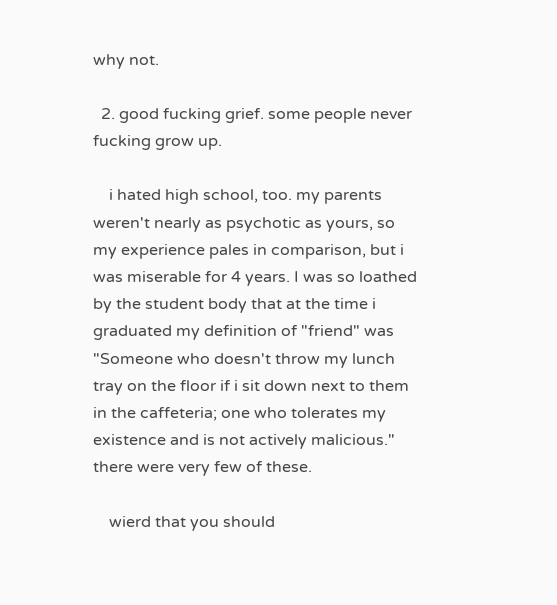why not.

  2. good fucking grief. some people never fucking grow up.

    i hated high school, too. my parents weren't nearly as psychotic as yours, so my experience pales in comparison, but i was miserable for 4 years. I was so loathed by the student body that at the time i graduated my definition of "friend" was "Someone who doesn't throw my lunch tray on the floor if i sit down next to them in the caffeteria; one who tolerates my existence and is not actively malicious." there were very few of these.

    wierd that you should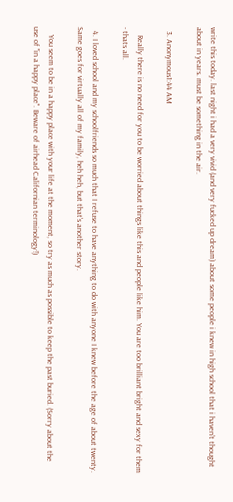write this today. last night i had a very vivid (and very fucked up dream) about some people i knew in high school that i haven't thought about in years. must be something in the air.

  3. Anonymous1:44 AM

    Really there is no need for you to be worried about things like this and people like him. You are too brilliant bright and sexy for them - thats all.

  4. I loved school and my schoolfriends so much that I refuse to have anything to do with anyone I knew before the age of about twenty. Same goes for virtually all of my family, heh heh, but that's another story.

    You seem to be in a happy place with your life at the moment, so try as much as possible to keep the past buried. (Sorry about the use of "in a happy place". Beware of airhead Californian terminology!)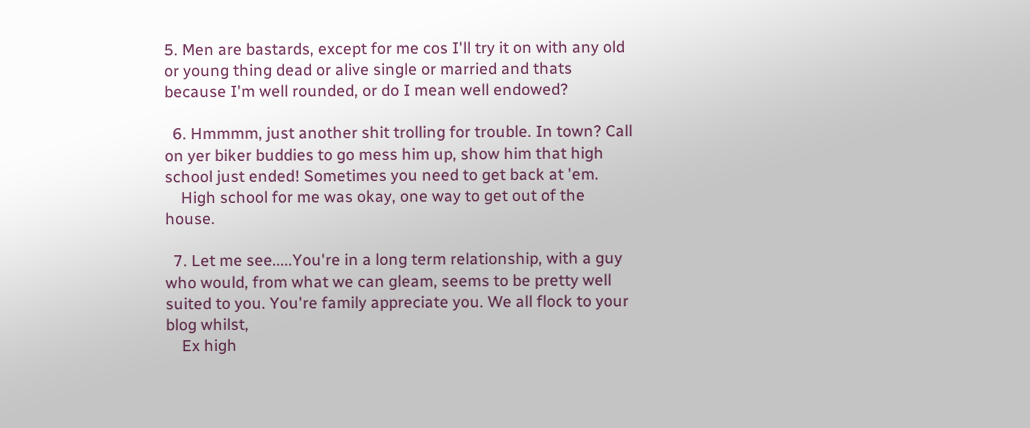5. Men are bastards, except for me cos I'll try it on with any old or young thing dead or alive single or married and thats because I'm well rounded, or do I mean well endowed?

  6. Hmmmm, just another shit trolling for trouble. In town? Call on yer biker buddies to go mess him up, show him that high school just ended! Sometimes you need to get back at 'em.
    High school for me was okay, one way to get out of the house.

  7. Let me see.....You're in a long term relationship, with a guy who would, from what we can gleam, seems to be pretty well suited to you. You're family appreciate you. We all flock to your blog whilst,
    Ex high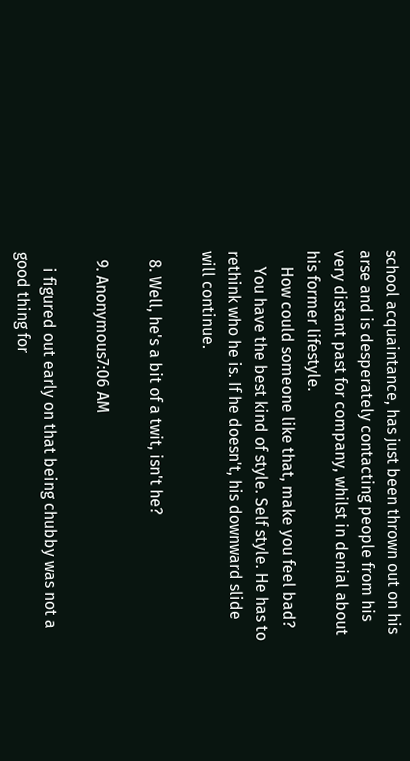school acquaintance, has just been thrown out on his arse and is desperately contacting people from his very distant past for company, whilst in denial about his former lifestyle.
    How could someone like that, make you feel bad?
    You have the best kind of style. Self style. He has to rethink who he is. If he doesn't, his downward slide will continue.

  8. Well, he's a bit of a twit, isn't he?

  9. Anonymous7:06 AM

    i figured out early on that being chubby was not a good thing for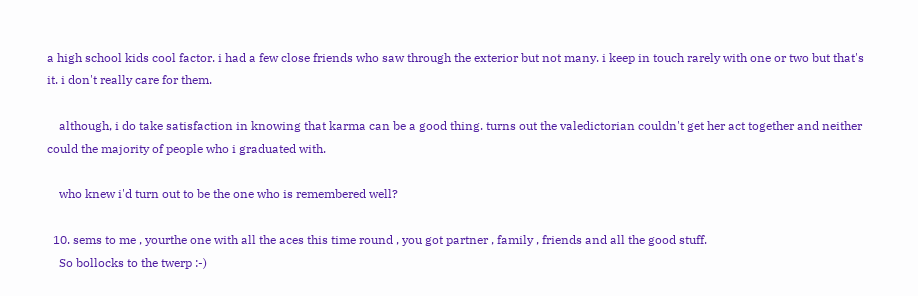a high school kids cool factor. i had a few close friends who saw through the exterior but not many. i keep in touch rarely with one or two but that's it. i don't really care for them.

    although, i do take satisfaction in knowing that karma can be a good thing. turns out the valedictorian couldn't get her act together and neither could the majority of people who i graduated with.

    who knew i'd turn out to be the one who is remembered well?

  10. sems to me , yourthe one with all the aces this time round , you got partner , family , friends and all the good stuff.
    So bollocks to the twerp :-)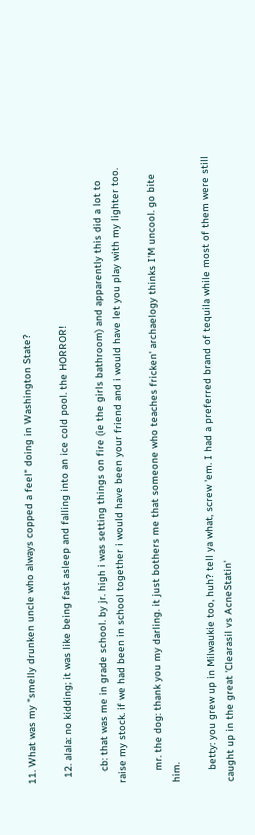11. What was my "smelly drunken uncle who always copped a feel" doing in Washington State?

  12. alala: no kidding; it was like being fast asleep and falling into an ice cold pool. the HORROR!

    cb: that was me in grade school. by jr. high i was setting things on fire (ie the girls bathroom) and apparently this did a lot to raise my stock. if we had been in school together i would have been your friend and i would have let you play with my lighter too.

    mr. the dog: thank you my darling. it just bothers me that someone who teaches fricken' archaelogy thinks I'M uncool. go bite him.

    betty: you grew up in Milwaukie too, huh? tell ya what, screw 'em. I had a preferred brand of tequila while most of them were still caught up in the great 'Clearasil vs AcneStatin'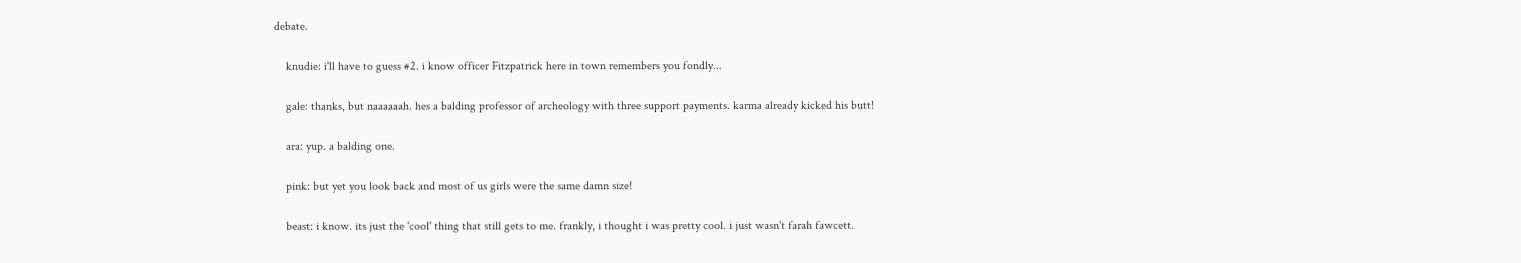debate.

    knudie: i'll have to guess #2. i know officer Fitzpatrick here in town remembers you fondly...

    gale: thanks, but naaaaaah. hes a balding professor of archeology with three support payments. karma already kicked his butt!

    ara: yup. a balding one.

    pink: but yet you look back and most of us girls were the same damn size!

    beast: i know. its just the 'cool' thing that still gets to me. frankly, i thought i was pretty cool. i just wasn't farah fawcett.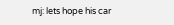mj: lets hope his car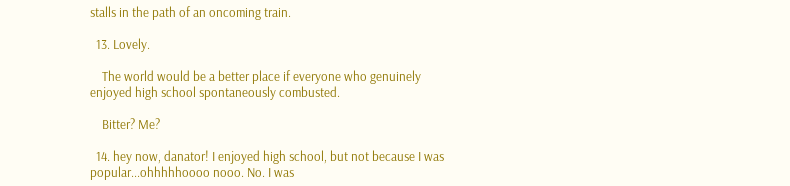stalls in the path of an oncoming train.

  13. Lovely.

    The world would be a better place if everyone who genuinely enjoyed high school spontaneously combusted.

    Bitter? Me?

  14. hey now, danator! I enjoyed high school, but not because I was popular...ohhhhhoooo nooo. No. I was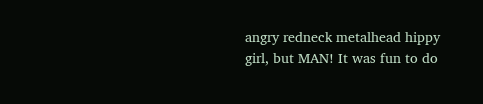angry redneck metalhead hippy girl, but MAN! It was fun to do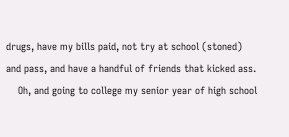drugs, have my bills paid, not try at school (stoned) and pass, and have a handful of friends that kicked ass.
    Oh, and going to college my senior year of high school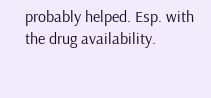probably helped. Esp. with the drug availability.